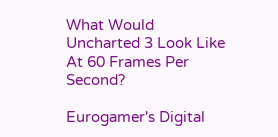What Would Uncharted 3 Look Like At 60 Frames Per Second?

Eurogamer's Digital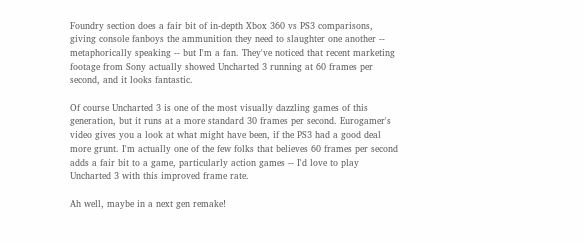Foundry section does a fair bit of in-depth Xbox 360 vs PS3 comparisons, giving console fanboys the ammunition they need to slaughter one another -- metaphorically speaking -- but I'm a fan. They've noticed that recent marketing footage from Sony actually showed Uncharted 3 running at 60 frames per second, and it looks fantastic.

Of course Uncharted 3 is one of the most visually dazzling games of this generation, but it runs at a more standard 30 frames per second. Eurogamer's video gives you a look at what might have been, if the PS3 had a good deal more grunt. I'm actually one of the few folks that believes 60 frames per second adds a fair bit to a game, particularly action games -- I'd love to play Uncharted 3 with this improved frame rate.

Ah well, maybe in a next gen remake!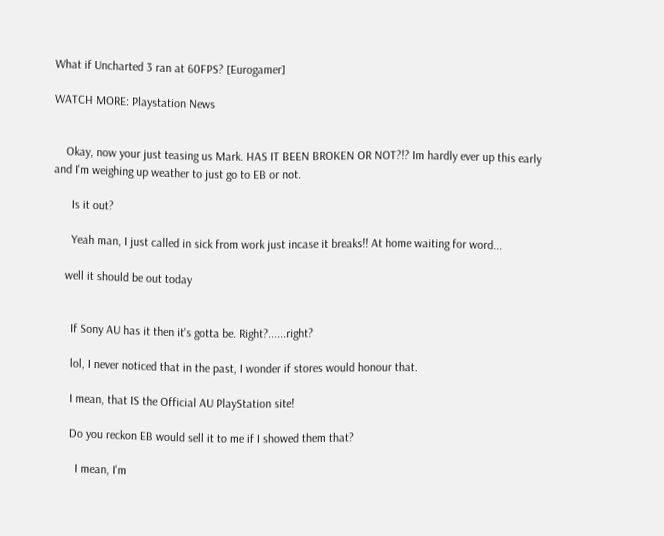What if Uncharted 3 ran at 60FPS? [Eurogamer]

WATCH MORE: Playstation News


    Okay, now your just teasing us Mark. HAS IT BEEN BROKEN OR NOT?!? Im hardly ever up this early and I'm weighing up weather to just go to EB or not.

      Is it out?

      Yeah man, I just called in sick from work just incase it breaks!! At home waiting for word...

    well it should be out today


      If Sony AU has it then it's gotta be. Right?......right?

      lol, I never noticed that in the past, I wonder if stores would honour that.

      I mean, that IS the Official AU PlayStation site!

      Do you reckon EB would sell it to me if I showed them that?

        I mean, I'm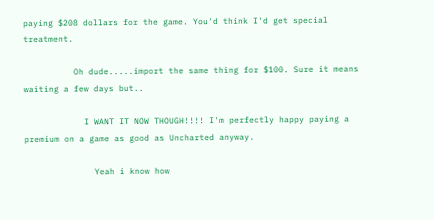paying $208 dollars for the game. You'd think I'd get special treatment.

          Oh dude.....import the same thing for $100. Sure it means waiting a few days but..

            I WANT IT NOW THOUGH!!!! I'm perfectly happy paying a premium on a game as good as Uncharted anyway.

              Yeah i know how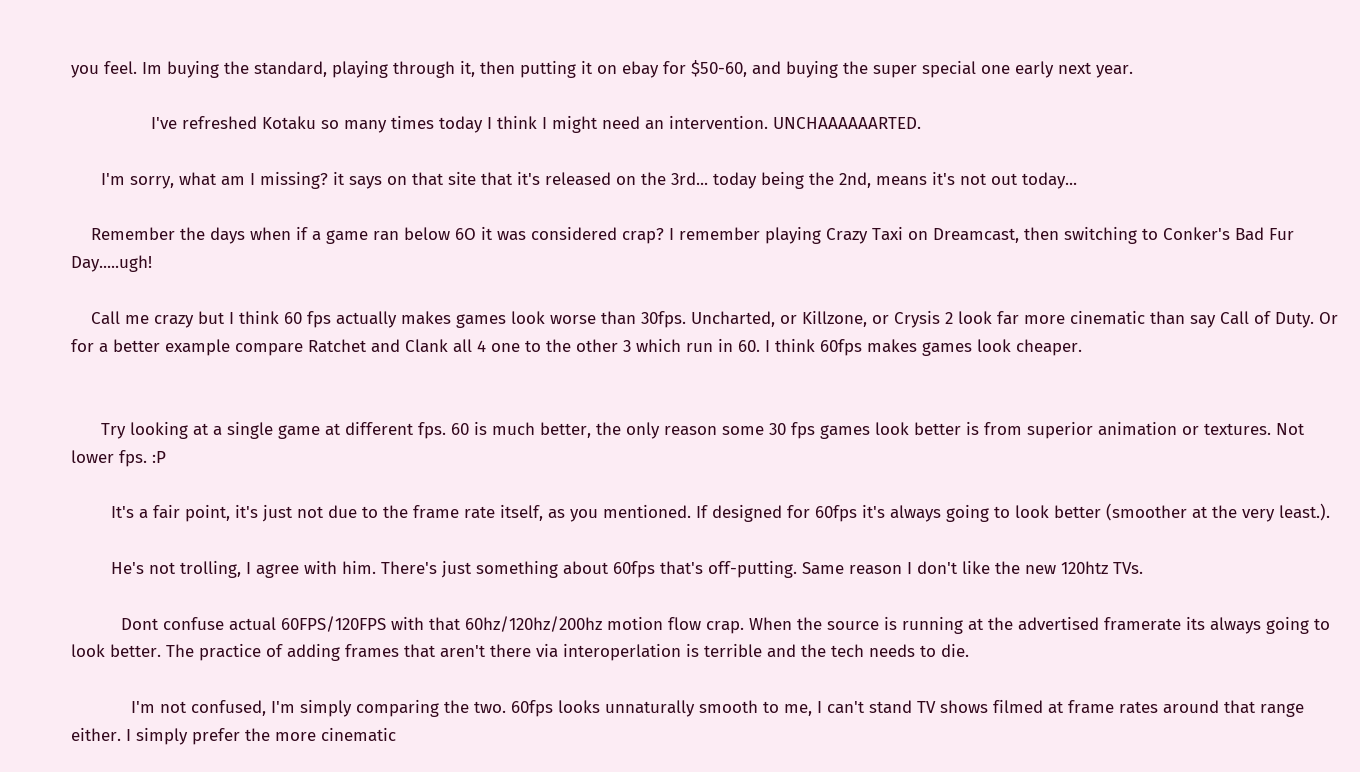you feel. Im buying the standard, playing through it, then putting it on ebay for $50-60, and buying the super special one early next year.

                I've refreshed Kotaku so many times today I think I might need an intervention. UNCHAAAAAARTED.

      I'm sorry, what am I missing? it says on that site that it's released on the 3rd... today being the 2nd, means it's not out today...

    Remember the days when if a game ran below 6O it was considered crap? I remember playing Crazy Taxi on Dreamcast, then switching to Conker's Bad Fur Day.....ugh!

    Call me crazy but I think 60 fps actually makes games look worse than 30fps. Uncharted, or Killzone, or Crysis 2 look far more cinematic than say Call of Duty. Or for a better example compare Ratchet and Clank all 4 one to the other 3 which run in 60. I think 60fps makes games look cheaper.


      Try looking at a single game at different fps. 60 is much better, the only reason some 30 fps games look better is from superior animation or textures. Not lower fps. :P

        It's a fair point, it's just not due to the frame rate itself, as you mentioned. If designed for 60fps it's always going to look better (smoother at the very least.).

        He's not trolling, I agree with him. There's just something about 60fps that's off-putting. Same reason I don't like the new 120htz TVs.

          Dont confuse actual 60FPS/120FPS with that 60hz/120hz/200hz motion flow crap. When the source is running at the advertised framerate its always going to look better. The practice of adding frames that aren't there via interoperlation is terrible and the tech needs to die.

            I'm not confused, I'm simply comparing the two. 60fps looks unnaturally smooth to me, I can't stand TV shows filmed at frame rates around that range either. I simply prefer the more cinematic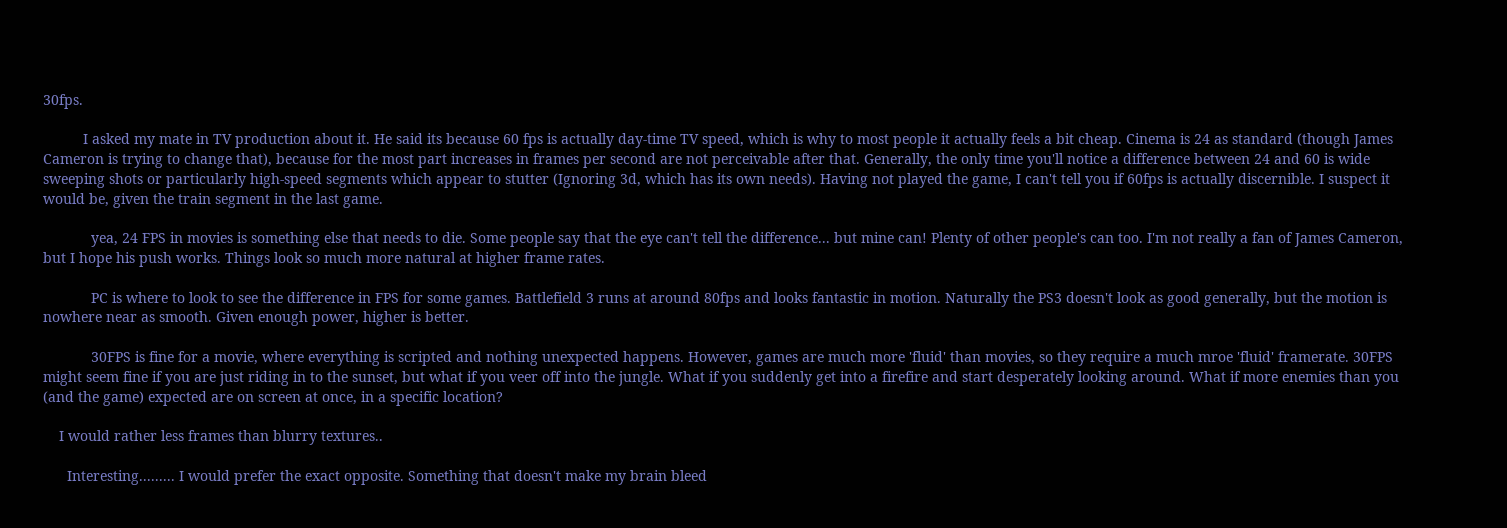30fps.

          I asked my mate in TV production about it. He said its because 60 fps is actually day-time TV speed, which is why to most people it actually feels a bit cheap. Cinema is 24 as standard (though James Cameron is trying to change that), because for the most part increases in frames per second are not perceivable after that. Generally, the only time you'll notice a difference between 24 and 60 is wide sweeping shots or particularly high-speed segments which appear to stutter (Ignoring 3d, which has its own needs). Having not played the game, I can't tell you if 60fps is actually discernible. I suspect it would be, given the train segment in the last game.

            yea, 24 FPS in movies is something else that needs to die. Some people say that the eye can't tell the difference... but mine can! Plenty of other people's can too. I'm not really a fan of James Cameron, but I hope his push works. Things look so much more natural at higher frame rates.

            PC is where to look to see the difference in FPS for some games. Battlefield 3 runs at around 80fps and looks fantastic in motion. Naturally the PS3 doesn't look as good generally, but the motion is nowhere near as smooth. Given enough power, higher is better.

            30FPS is fine for a movie, where everything is scripted and nothing unexpected happens. However, games are much more 'fluid' than movies, so they require a much mroe 'fluid' framerate. 30FPS might seem fine if you are just riding in to the sunset, but what if you veer off into the jungle. What if you suddenly get into a firefire and start desperately looking around. What if more enemies than you (and the game) expected are on screen at once, in a specific location?

    I would rather less frames than blurry textures..

      Interesting......... I would prefer the exact opposite. Something that doesn't make my brain bleed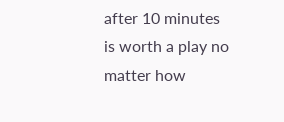after 10 minutes is worth a play no matter how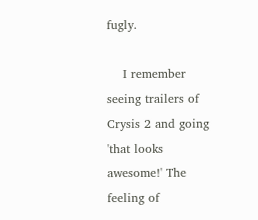fugly.

    I remember seeing trailers of Crysis 2 and going 'that looks awesome!' The feeling of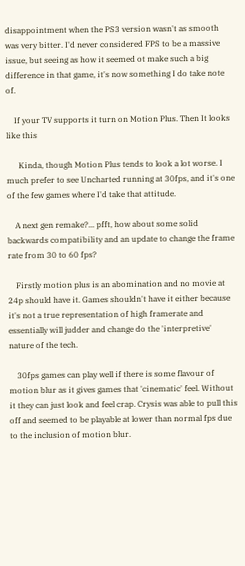disappointment when the PS3 version wasn't as smooth was very bitter. I'd never considered FPS to be a massive issue, but seeing as how it seemed ot make such a big difference in that game, it's now something I do take note of.

    If your TV supports it turn on Motion Plus. Then It looks like this

      Kinda, though Motion Plus tends to look a lot worse. I much prefer to see Uncharted running at 30fps, and it's one of the few games where I'd take that attitude.

    A next gen remake?... pfft, how about some solid backwards compatibility and an update to change the frame rate from 30 to 60 fps?

    Firstly motion plus is an abomination and no movie at 24p should have it. Games shouldn't have it either because it's not a true representation of high framerate and essentially will judder and change do the 'interpretive' nature of the tech.

    30fps games can play well if there is some flavour of motion blur as it gives games that 'cinematic' feel. Without it they can just look and feel crap. Crysis was able to pull this off and seemed to be playable at lower than normal fps due to the inclusion of motion blur.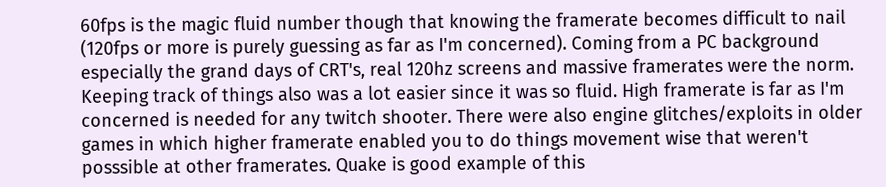60fps is the magic fluid number though that knowing the framerate becomes difficult to nail (120fps or more is purely guessing as far as I'm concerned). Coming from a PC background especially the grand days of CRT's, real 120hz screens and massive framerates were the norm. Keeping track of things also was a lot easier since it was so fluid. High framerate is far as I'm concerned is needed for any twitch shooter. There were also engine glitches/exploits in older games in which higher framerate enabled you to do things movement wise that weren't posssible at other framerates. Quake is good example of this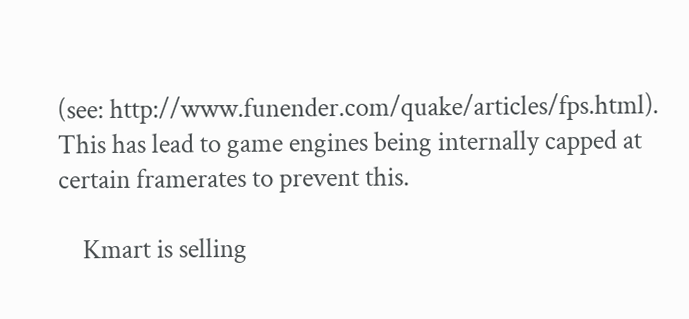(see: http://www.funender.com/quake/articles/fps.html). This has lead to game engines being internally capped at certain framerates to prevent this.

    Kmart is selling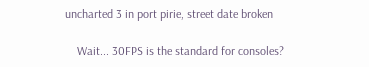uncharted 3 in port pirie, street date broken

    Wait... 30FPS is the standard for consoles?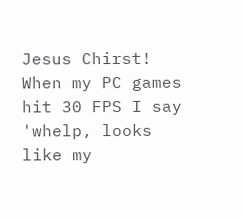Jesus Chirst! When my PC games hit 30 FPS I say 'whelp, looks like my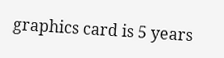graphics card is 5 years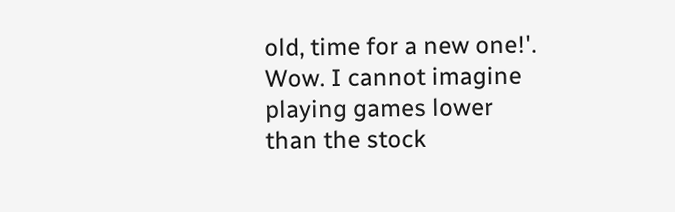old, time for a new one!'. Wow. I cannot imagine playing games lower than the stock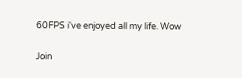60FPS i've enjoyed all my life. Wow

Join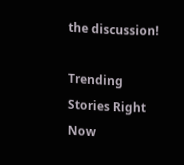the discussion!

Trending Stories Right Now